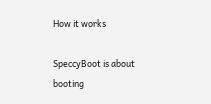How it works

SpeccyBoot is about booting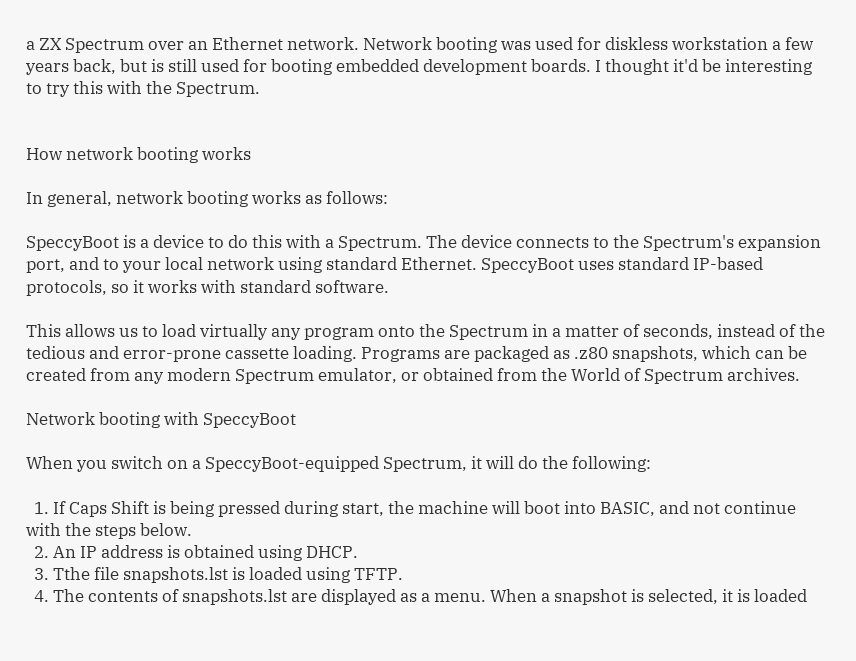a ZX Spectrum over an Ethernet network. Network booting was used for diskless workstation a few years back, but is still used for booting embedded development boards. I thought it'd be interesting to try this with the Spectrum.


How network booting works

In general, network booting works as follows:

SpeccyBoot is a device to do this with a Spectrum. The device connects to the Spectrum's expansion port, and to your local network using standard Ethernet. SpeccyBoot uses standard IP-based protocols, so it works with standard software.

This allows us to load virtually any program onto the Spectrum in a matter of seconds, instead of the tedious and error-prone cassette loading. Programs are packaged as .z80 snapshots, which can be created from any modern Spectrum emulator, or obtained from the World of Spectrum archives.

Network booting with SpeccyBoot

When you switch on a SpeccyBoot-equipped Spectrum, it will do the following:

  1. If Caps Shift is being pressed during start, the machine will boot into BASIC, and not continue with the steps below.
  2. An IP address is obtained using DHCP.
  3. Tthe file snapshots.lst is loaded using TFTP.
  4. The contents of snapshots.lst are displayed as a menu. When a snapshot is selected, it is loaded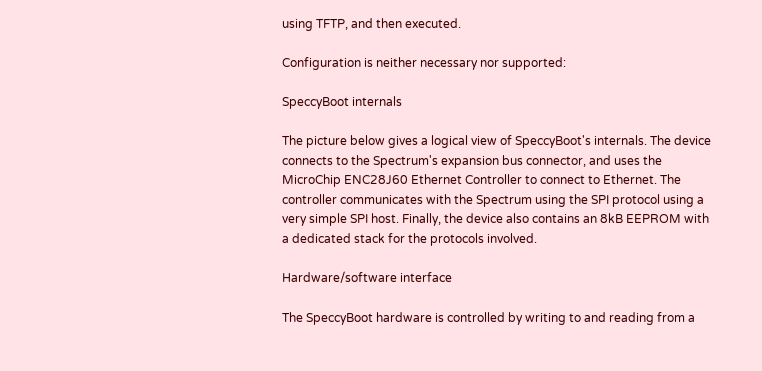using TFTP, and then executed.

Configuration is neither necessary nor supported:

SpeccyBoot internals

The picture below gives a logical view of SpeccyBoot's internals. The device connects to the Spectrum's expansion bus connector, and uses the MicroChip ENC28J60 Ethernet Controller to connect to Ethernet. The controller communicates with the Spectrum using the SPI protocol using a very simple SPI host. Finally, the device also contains an 8kB EEPROM with a dedicated stack for the protocols involved.

Hardware/software interface

The SpeccyBoot hardware is controlled by writing to and reading from a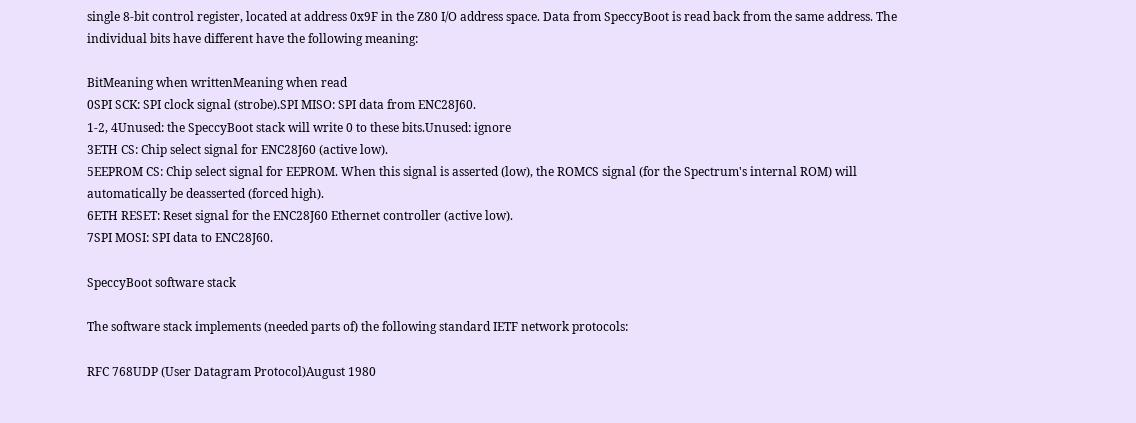single 8-bit control register, located at address 0x9F in the Z80 I/O address space. Data from SpeccyBoot is read back from the same address. The individual bits have different have the following meaning:

BitMeaning when writtenMeaning when read
0SPI SCK: SPI clock signal (strobe).SPI MISO: SPI data from ENC28J60.
1-2, 4Unused: the SpeccyBoot stack will write 0 to these bits.Unused: ignore
3ETH CS: Chip select signal for ENC28J60 (active low).
5EEPROM CS: Chip select signal for EEPROM. When this signal is asserted (low), the ROMCS signal (for the Spectrum's internal ROM) will automatically be deasserted (forced high).
6ETH RESET: Reset signal for the ENC28J60 Ethernet controller (active low).
7SPI MOSI: SPI data to ENC28J60.

SpeccyBoot software stack

The software stack implements (needed parts of) the following standard IETF network protocols:

RFC 768UDP (User Datagram Protocol)August 1980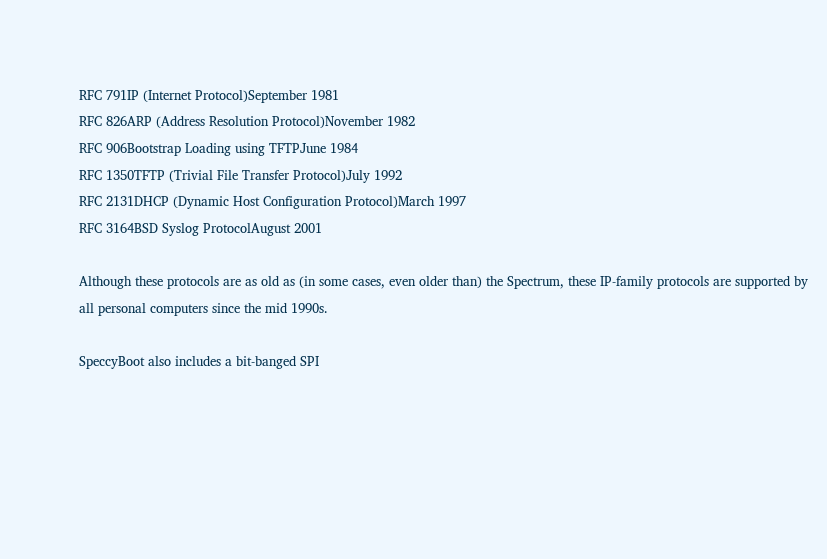RFC 791IP (Internet Protocol)September 1981
RFC 826ARP (Address Resolution Protocol)November 1982
RFC 906Bootstrap Loading using TFTPJune 1984
RFC 1350TFTP (Trivial File Transfer Protocol)July 1992
RFC 2131DHCP (Dynamic Host Configuration Protocol)March 1997
RFC 3164BSD Syslog ProtocolAugust 2001

Although these protocols are as old as (in some cases, even older than) the Spectrum, these IP-family protocols are supported by all personal computers since the mid 1990s.

SpeccyBoot also includes a bit-banged SPI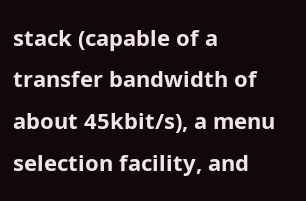stack (capable of a transfer bandwidth of about 45kbit/s), a menu selection facility, and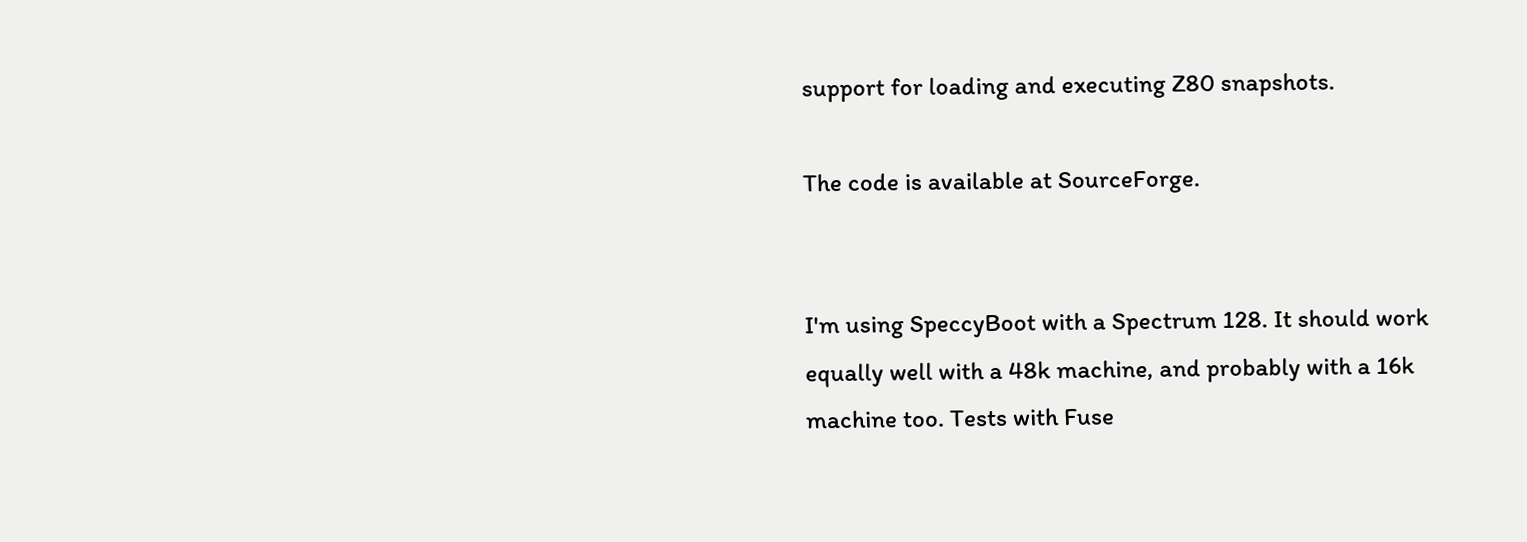support for loading and executing Z80 snapshots.

The code is available at SourceForge.


I'm using SpeccyBoot with a Spectrum 128. It should work equally well with a 48k machine, and probably with a 16k machine too. Tests with Fuse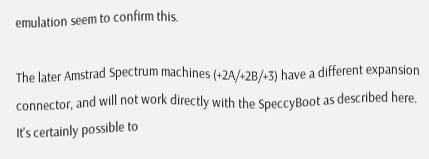emulation seem to confirm this.

The later Amstrad Spectrum machines (+2A/+2B/+3) have a different expansion connector, and will not work directly with the SpeccyBoot as described here. It's certainly possible to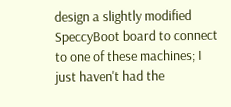design a slightly modified SpeccyBoot board to connect to one of these machines; I just haven't had the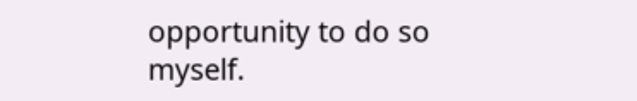opportunity to do so myself.